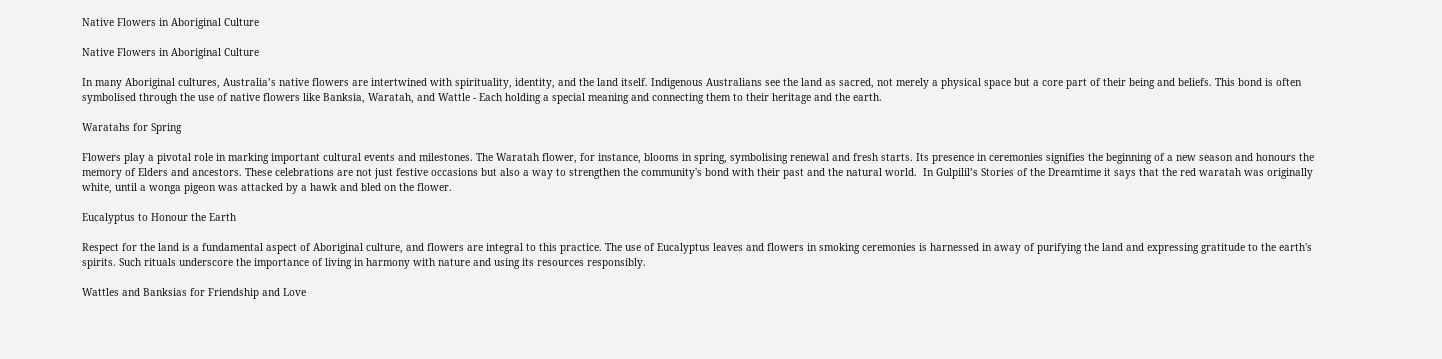Native Flowers in Aboriginal Culture

Native Flowers in Aboriginal Culture

In many Aboriginal cultures, Australia’s native flowers are intertwined with spirituality, identity, and the land itself. Indigenous Australians see the land as sacred, not merely a physical space but a core part of their being and beliefs. This bond is often symbolised through the use of native flowers like Banksia, Waratah, and Wattle - Each holding a special meaning and connecting them to their heritage and the earth.

Waratahs for Spring

Flowers play a pivotal role in marking important cultural events and milestones. The Waratah flower, for instance, blooms in spring, symbolising renewal and fresh starts. Its presence in ceremonies signifies the beginning of a new season and honours the memory of Elders and ancestors. These celebrations are not just festive occasions but also a way to strengthen the community's bond with their past and the natural world.  In Gulpilil’s Stories of the Dreamtime it says that the red waratah was originally white, until a wonga pigeon was attacked by a hawk and bled on the flower.

Eucalyptus to Honour the Earth

Respect for the land is a fundamental aspect of Aboriginal culture, and flowers are integral to this practice. The use of Eucalyptus leaves and flowers in smoking ceremonies is harnessed in away of purifying the land and expressing gratitude to the earth's spirits. Such rituals underscore the importance of living in harmony with nature and using its resources responsibly.

Wattles and Banksias for Friendship and Love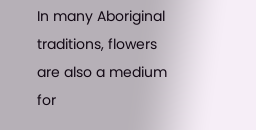In many Aboriginal traditions, flowers are also a medium for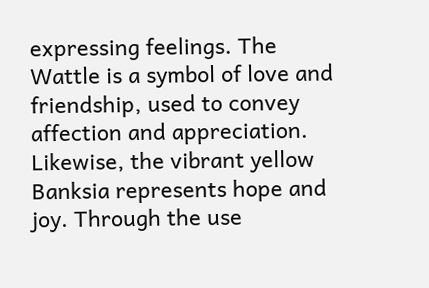expressing feelings. The Wattle is a symbol of love and friendship, used to convey affection and appreciation. Likewise, the vibrant yellow Banksia represents hope and joy. Through the use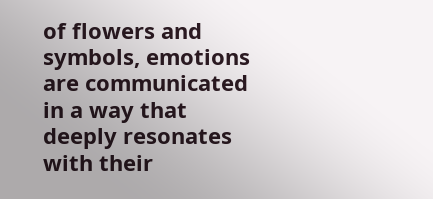of flowers and symbols, emotions are communicated in a way that deeply resonates with their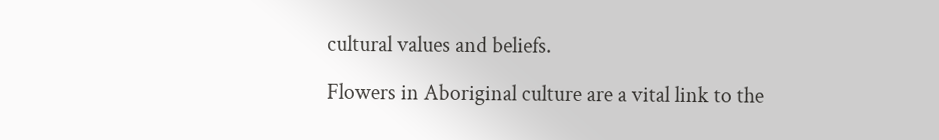cultural values and beliefs.

Flowers in Aboriginal culture are a vital link to the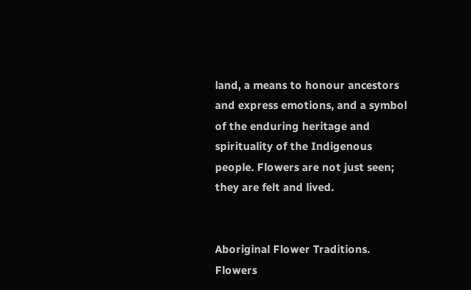land, a means to honour ancestors and express emotions, and a symbol of the enduring heritage and spirituality of the Indigenous people. Flowers are not just seen; they are felt and lived.


Aboriginal Flower Traditions. Flowers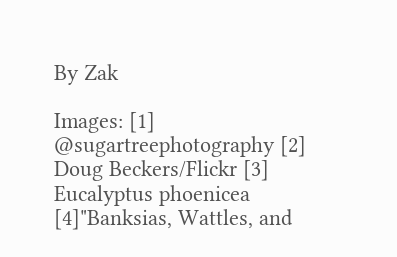By Zak

Images: [1] @sugartreephotography [2] Doug Beckers/Flickr [3] Eucalyptus phoenicea [4]"Banksias, Wattles, and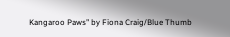Kangaroo Paws" by Fiona Craig/Blue Thumb